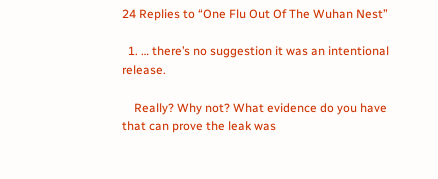24 Replies to “One Flu Out Of The Wuhan Nest”

  1. … there’s no suggestion it was an intentional release.

    Really? Why not? What evidence do you have that can prove the leak was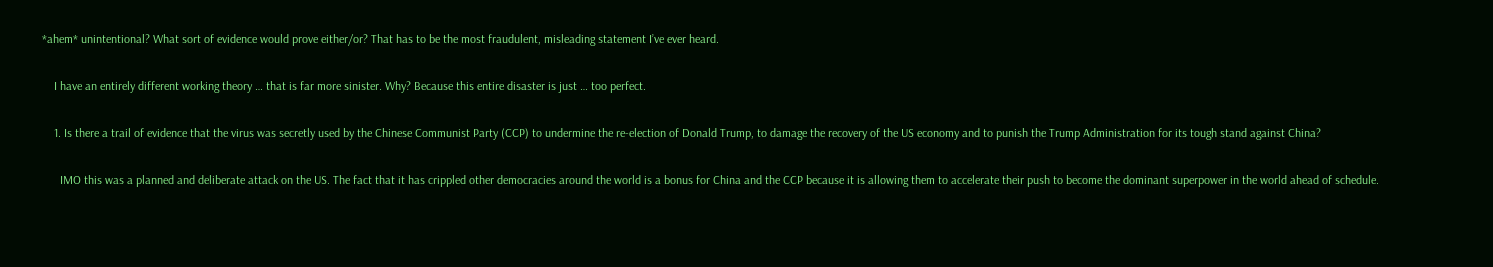*ahem* unintentional? What sort of evidence would prove either/or? That has to be the most fraudulent, misleading statement I’ve ever heard.

    I have an entirely different working theory … that is far more sinister. Why? Because this entire disaster is just … too perfect.

    1. Is there a trail of evidence that the virus was secretly used by the Chinese Communist Party (CCP) to undermine the re-election of Donald Trump, to damage the recovery of the US economy and to punish the Trump Administration for its tough stand against China?

      IMO this was a planned and deliberate attack on the US. The fact that it has crippled other democracies around the world is a bonus for China and the CCP because it is allowing them to accelerate their push to become the dominant superpower in the world ahead of schedule.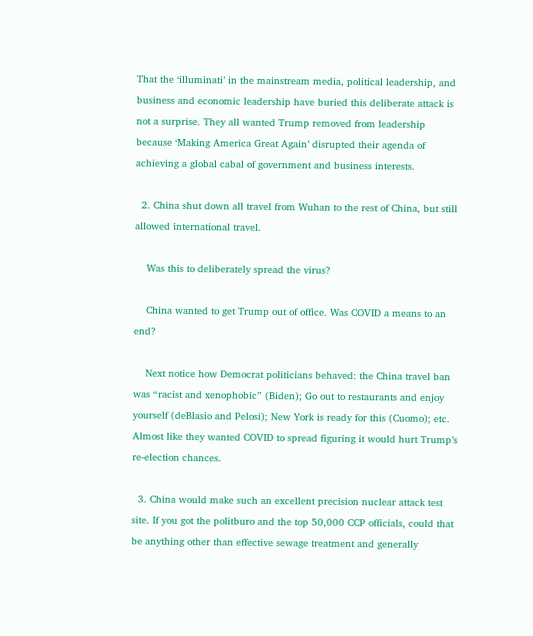That the ‘illuminati’ in the mainstream media, political leadership, and business and economic leadership have buried this deliberate attack is not a surprise. They all wanted Trump removed from leadership because ‘Making America Great Again’ disrupted their agenda of achieving a global cabal of government and business interests.

  2. China shut down all travel from Wuhan to the rest of China, but still allowed international travel.

    Was this to deliberately spread the virus?

    China wanted to get Trump out of office. Was COVID a means to an end?

    Next notice how Democrat politicians behaved: the China travel ban was “racist and xenophobic” (Biden); Go out to restaurants and enjoy yourself (deBlasio and Pelosi); New York is ready for this (Cuomo); etc. Almost like they wanted COVID to spread figuring it would hurt Trump’s re-election chances.

  3. China would make such an excellent precision nuclear attack test site. If you got the politburo and the top 50,000 CCP officials, could that be anything other than effective sewage treatment and generally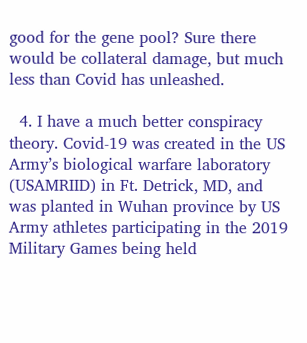good for the gene pool? Sure there would be collateral damage, but much less than Covid has unleashed.

  4. I have a much better conspiracy theory. Covid-19 was created in the US Army’s biological warfare laboratory (USAMRIID) in Ft. Detrick, MD, and was planted in Wuhan province by US Army athletes participating in the 2019 Military Games being held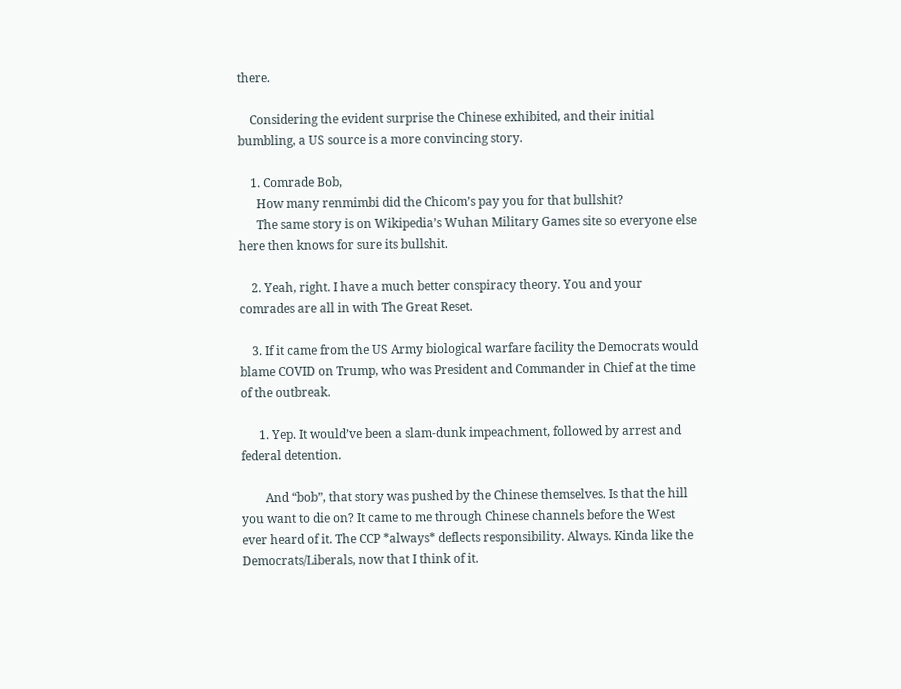there.

    Considering the evident surprise the Chinese exhibited, and their initial bumbling, a US source is a more convincing story.

    1. Comrade Bob,
      How many renmimbi did the Chicom’s pay you for that bullshit?
      The same story is on Wikipedia’s Wuhan Military Games site so everyone else here then knows for sure its bullshit.

    2. Yeah, right. I have a much better conspiracy theory. You and your comrades are all in with The Great Reset.

    3. If it came from the US Army biological warfare facility the Democrats would blame COVID on Trump, who was President and Commander in Chief at the time of the outbreak.

      1. Yep. It would’ve been a slam-dunk impeachment, followed by arrest and federal detention.

        And “bob”, that story was pushed by the Chinese themselves. Is that the hill you want to die on? It came to me through Chinese channels before the West ever heard of it. The CCP *always* deflects responsibility. Always. Kinda like the Democrats/Liberals, now that I think of it.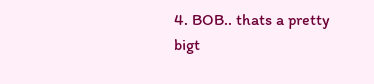4. BOB.. thats a pretty bigt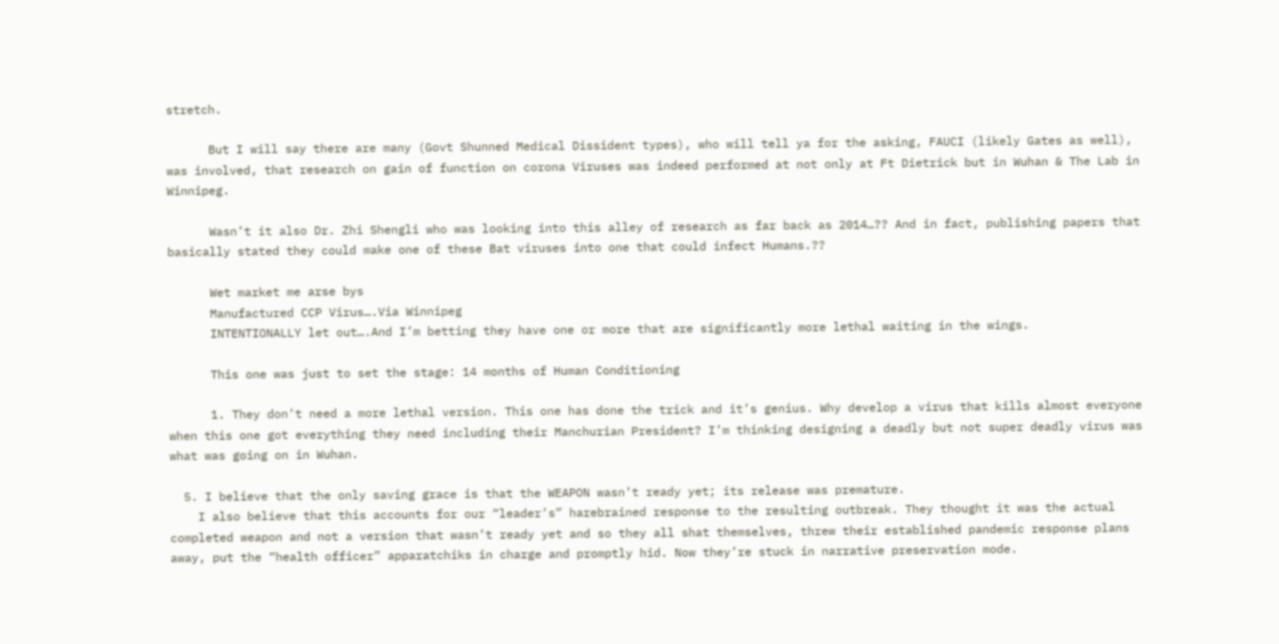stretch.

      But I will say there are many (Govt Shunned Medical Dissident types), who will tell ya for the asking, FAUCI (likely Gates as well), was involved, that research on gain of function on corona Viruses was indeed performed at not only at Ft Dietrick but in Wuhan & The Lab in Winnipeg.

      Wasn’t it also Dr. Zhi Shengli who was looking into this alley of research as far back as 2014…?? And in fact, publishing papers that basically stated they could make one of these Bat viruses into one that could infect Humans.??

      Wet market me arse bys
      Manufactured CCP Virus….Via Winnipeg
      INTENTIONALLY let out….And I’m betting they have one or more that are significantly more lethal waiting in the wings.

      This one was just to set the stage: 14 months of Human Conditioning

      1. They don’t need a more lethal version. This one has done the trick and it’s genius. Why develop a virus that kills almost everyone when this one got everything they need including their Manchurian President? I’m thinking designing a deadly but not super deadly virus was what was going on in Wuhan.

  5. I believe that the only saving grace is that the WEAPON wasn’t ready yet; its release was premature.
    I also believe that this accounts for our “leader’s” harebrained response to the resulting outbreak. They thought it was the actual completed weapon and not a version that wasn’t ready yet and so they all shat themselves, threw their established pandemic response plans away, put the “health officer” apparatchiks in charge and promptly hid. Now they’re stuck in narrative preservation mode.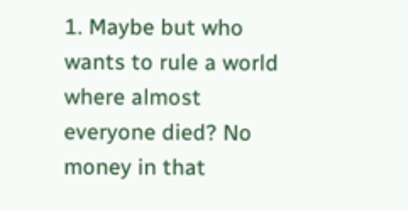1. Maybe but who wants to rule a world where almost everyone died? No money in that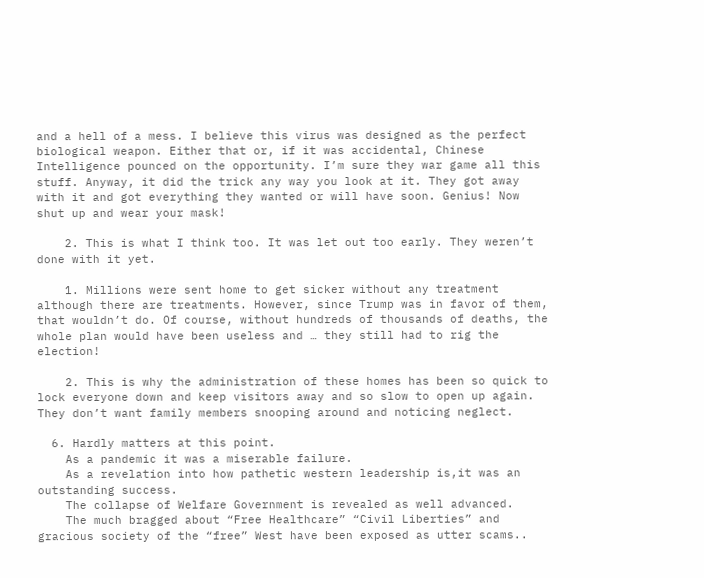and a hell of a mess. I believe this virus was designed as the perfect biological weapon. Either that or, if it was accidental, Chinese Intelligence pounced on the opportunity. I’m sure they war game all this stuff. Anyway, it did the trick any way you look at it. They got away with it and got everything they wanted or will have soon. Genius! Now shut up and wear your mask!

    2. This is what I think too. It was let out too early. They weren’t done with it yet.

    1. Millions were sent home to get sicker without any treatment although there are treatments. However, since Trump was in favor of them, that wouldn’t do. Of course, without hundreds of thousands of deaths, the whole plan would have been useless and … they still had to rig the election!

    2. This is why the administration of these homes has been so quick to lock everyone down and keep visitors away and so slow to open up again. They don’t want family members snooping around and noticing neglect.

  6. Hardly matters at this point.
    As a pandemic it was a miserable failure.
    As a revelation into how pathetic western leadership is,it was an outstanding success.
    The collapse of Welfare Government is revealed as well advanced.
    The much bragged about “Free Healthcare” “Civil Liberties” and gracious society of the “free” West have been exposed as utter scams..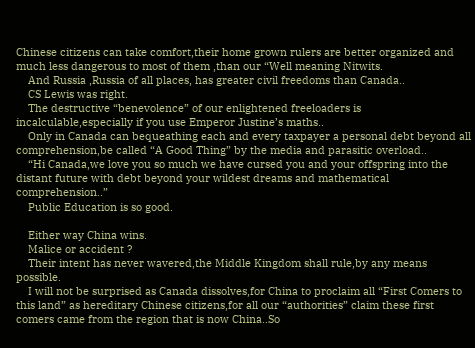Chinese citizens can take comfort,their home grown rulers are better organized and much less dangerous to most of them ,than our “Well meaning Nitwits.
    And Russia ,Russia of all places, has greater civil freedoms than Canada..
    CS Lewis was right.
    The destructive “benevolence” of our enlightened freeloaders is incalculable,especially if you use Emperor Justine’s maths..
    Only in Canada can bequeathing each and every taxpayer a personal debt beyond all comprehension,be called “A Good Thing” by the media and parasitic overload..
    “Hi Canada,we love you so much we have cursed you and your offspring into the distant future with debt beyond your wildest dreams and mathematical comprehension..”
    Public Education is so good.

    Either way China wins.
    Malice or accident ?
    Their intent has never wavered,the Middle Kingdom shall rule,by any means possible.
    I will not be surprised as Canada dissolves,for China to proclaim all “First Comers to this land” as hereditary Chinese citizens,for all our “authorities” claim these first comers came from the region that is now China..So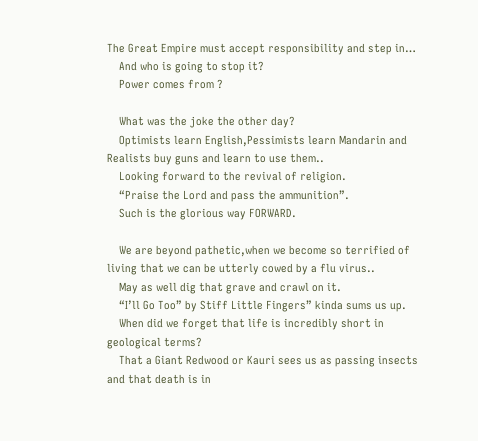The Great Empire must accept responsibility and step in…
    And who is going to stop it?
    Power comes from ?

    What was the joke the other day?
    Optimists learn English,Pessimists learn Mandarin and Realists buy guns and learn to use them..
    Looking forward to the revival of religion.
    “Praise the Lord and pass the ammunition”.
    Such is the glorious way FORWARD.

    We are beyond pathetic,when we become so terrified of living that we can be utterly cowed by a flu virus..
    May as well dig that grave and crawl on it.
    “I’ll Go Too” by Stiff Little Fingers” kinda sums us up.
    When did we forget that life is incredibly short in geological terms?
    That a Giant Redwood or Kauri sees us as passing insects and that death is in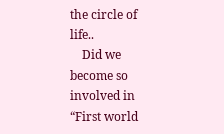the circle of life..
    Did we become so involved in “First world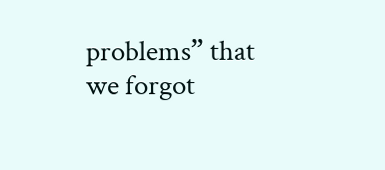problems” that we forgot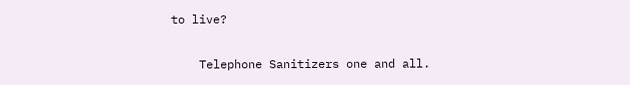to live?

    Telephone Sanitizers one and all.